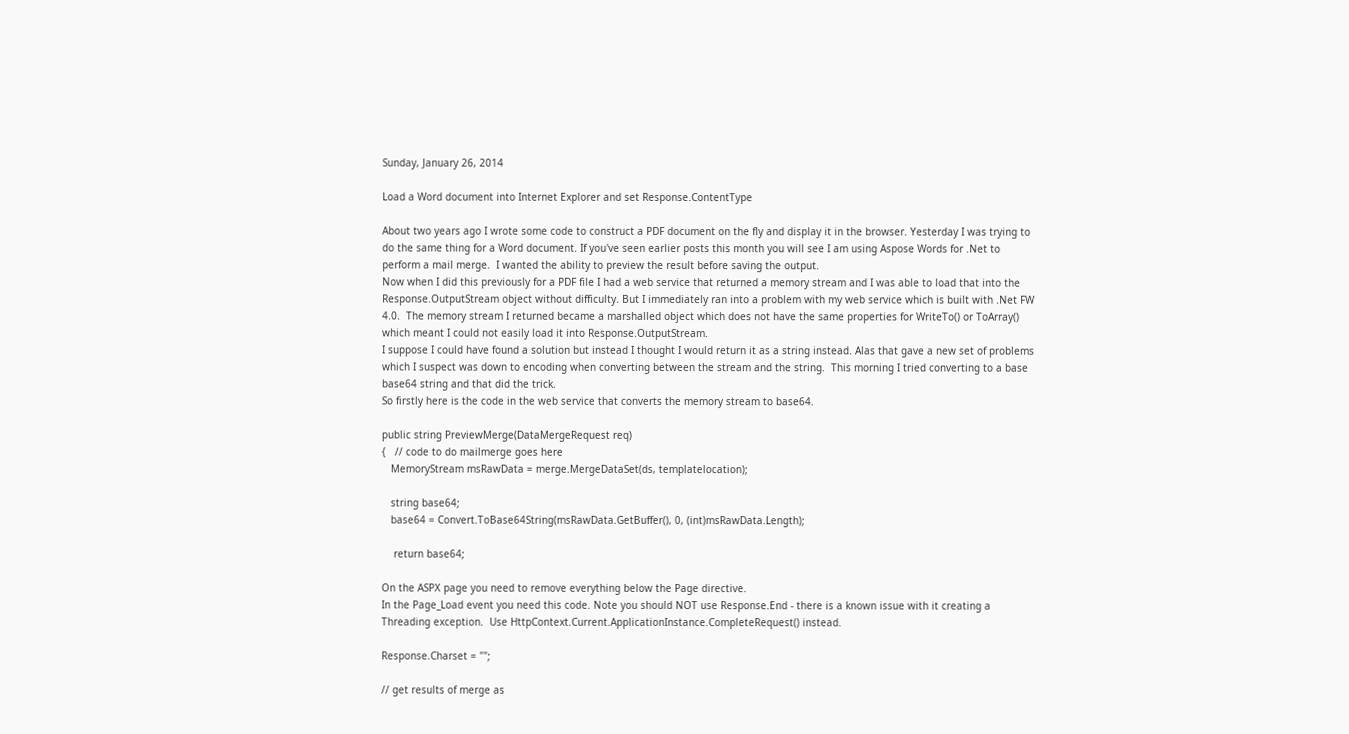Sunday, January 26, 2014

Load a Word document into Internet Explorer and set Response.ContentType

About two years ago I wrote some code to construct a PDF document on the fly and display it in the browser. Yesterday I was trying to do the same thing for a Word document. If you've seen earlier posts this month you will see I am using Aspose Words for .Net to perform a mail merge.  I wanted the ability to preview the result before saving the output.
Now when I did this previously for a PDF file I had a web service that returned a memory stream and I was able to load that into the Response.OutputStream object without difficulty. But I immediately ran into a problem with my web service which is built with .Net FW 4.0.  The memory stream I returned became a marshalled object which does not have the same properties for WriteTo() or ToArray() which meant I could not easily load it into Response.OutputStream.
I suppose I could have found a solution but instead I thought I would return it as a string instead. Alas that gave a new set of problems which I suspect was down to encoding when converting between the stream and the string.  This morning I tried converting to a base base64 string and that did the trick.
So firstly here is the code in the web service that converts the memory stream to base64.

public string PreviewMerge(DataMergeRequest req)
{   // code to do mailmerge goes here
   MemoryStream msRawData = merge.MergeDataSet(ds, templatelocation);

   string base64;
   base64 = Convert.ToBase64String(msRawData.GetBuffer(), 0, (int)msRawData.Length);

    return base64;

On the ASPX page you need to remove everything below the Page directive.
In the Page_Load event you need this code. Note you should NOT use Response.End - there is a known issue with it creating a Threading exception.  Use HttpContext.Current.ApplicationInstance.CompleteRequest() instead.

Response.Charset = "";

// get results of merge as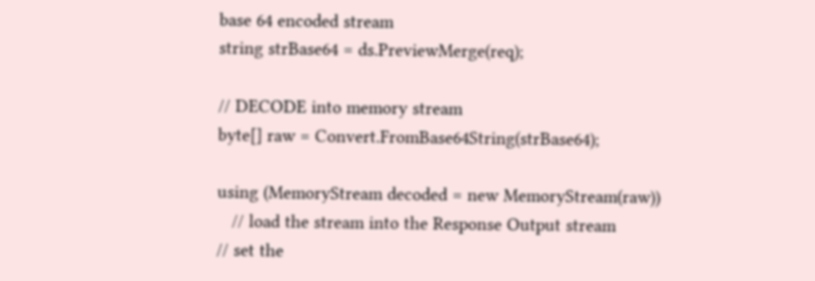base 64 encoded stream
string strBase64 = ds.PreviewMerge(req);

// DECODE into memory stream
byte[] raw = Convert.FromBase64String(strBase64);

using (MemoryStream decoded = new MemoryStream(raw))
   // load the stream into the Response Output stream
// set the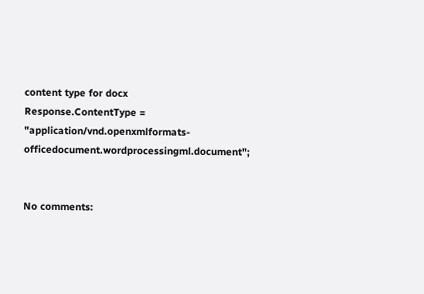content type for docx
Response.ContentType = "application/vnd.openxmlformats-officedocument.wordprocessingml.document";


No comments: